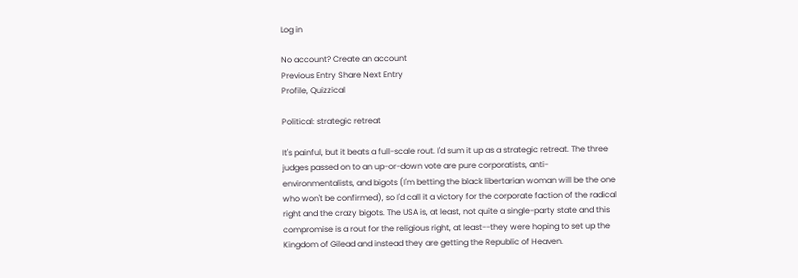Log in

No account? Create an account
Previous Entry Share Next Entry
Profile, Quizzical

Political: strategic retreat

It's painful, but it beats a full-scale rout. I'd sum it up as a strategic retreat. The three judges passed on to an up-or-down vote are pure corporatists, anti-environmentalists, and bigots (I'm betting the black libertarian woman will be the one who won't be confirmed), so I'd call it a victory for the corporate faction of the radical right and the crazy bigots. The USA is, at least, not quite a single-party state and this compromise is a rout for the religious right, at least--they were hoping to set up the Kingdom of Gilead and instead they are getting the Republic of Heaven.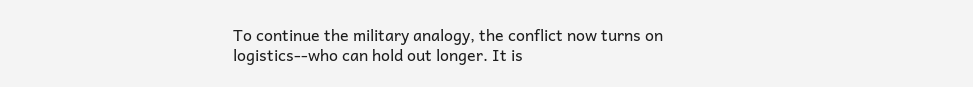To continue the military analogy, the conflict now turns on logistics--who can hold out longer. It is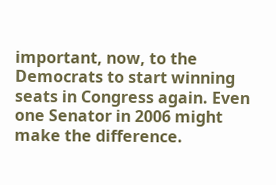important, now, to the Democrats to start winning seats in Congress again. Even one Senator in 2006 might make the difference.